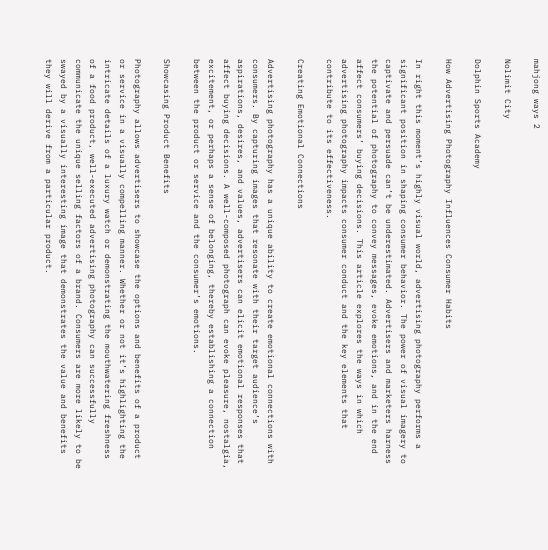mahjong ways 2

Nolimit City

Dolphin Sports Academy

How Advertising Photography Influences Consumer Habits

In right this moment’s highly visual world, advertising photography performs a significant position in shaping consumer behavior. The power of visual imagery to captivate and persuade can’t be underestimated. Advertisers and marketers harness the potential of photography to convey messages, evoke emotions, and in the end affect consumers’ buying decisions. This article explores the ways in which advertising photography impacts consumer conduct and the key elements that contribute to its effectiveness.

Creating Emotional Connections

Advertising photography has a unique ability to create emotional connections with consumers. By capturing images that resonate with their target audience’s aspirations, desires, and values, advertisers can elicit emotional responses that affect buying decisions. A well-composed photograph can evoke pleasure, nostalgia, excitement, or perhaps a sense of belonging, thereby establishing a connection between the product or service and the consumer’s emotions.

Showcasing Product Benefits

Photography allows advertisers to showcase the options and benefits of a product or service in a visually compelling manner. Whether or not it’s highlighting the intricate details of a luxury watch or demonstrating the mouthwatering freshness of a food product, well-executed advertising photography can successfully communicate the unique selling factors of a brand. Consumers are more likely to be swayed by a visually interesting image that demonstrates the value and benefits they will derive from a particular product.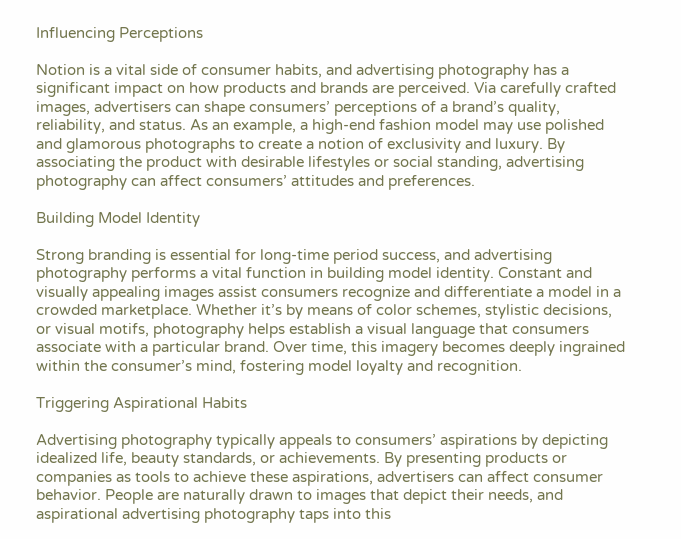Influencing Perceptions

Notion is a vital side of consumer habits, and advertising photography has a significant impact on how products and brands are perceived. Via carefully crafted images, advertisers can shape consumers’ perceptions of a brand’s quality, reliability, and status. As an example, a high-end fashion model may use polished and glamorous photographs to create a notion of exclusivity and luxury. By associating the product with desirable lifestyles or social standing, advertising photography can affect consumers’ attitudes and preferences.

Building Model Identity

Strong branding is essential for long-time period success, and advertising photography performs a vital function in building model identity. Constant and visually appealing images assist consumers recognize and differentiate a model in a crowded marketplace. Whether it’s by means of color schemes, stylistic decisions, or visual motifs, photography helps establish a visual language that consumers associate with a particular brand. Over time, this imagery becomes deeply ingrained within the consumer’s mind, fostering model loyalty and recognition.

Triggering Aspirational Habits

Advertising photography typically appeals to consumers’ aspirations by depicting idealized life, beauty standards, or achievements. By presenting products or companies as tools to achieve these aspirations, advertisers can affect consumer behavior. People are naturally drawn to images that depict their needs, and aspirational advertising photography taps into this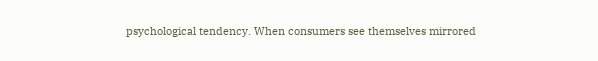psychological tendency. When consumers see themselves mirrored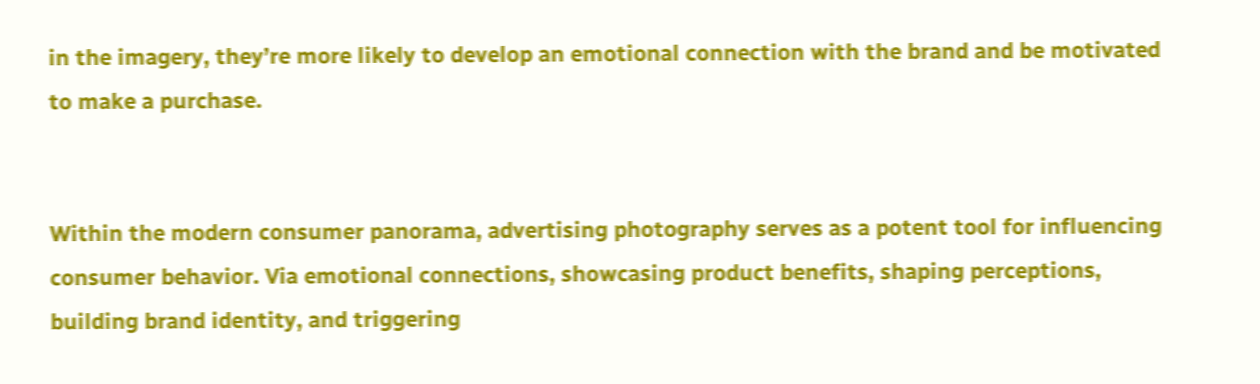in the imagery, they’re more likely to develop an emotional connection with the brand and be motivated to make a purchase.


Within the modern consumer panorama, advertising photography serves as a potent tool for influencing consumer behavior. Via emotional connections, showcasing product benefits, shaping perceptions, building brand identity, and triggering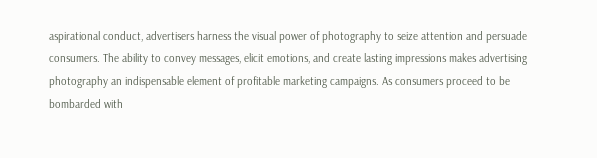aspirational conduct, advertisers harness the visual power of photography to seize attention and persuade consumers. The ability to convey messages, elicit emotions, and create lasting impressions makes advertising photography an indispensable element of profitable marketing campaigns. As consumers proceed to be bombarded with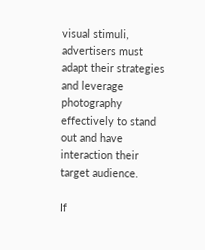visual stimuli, advertisers must adapt their strategies and leverage photography effectively to stand out and have interaction their target audience.

If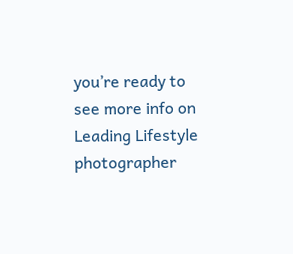you’re ready to see more info on Leading Lifestyle photographer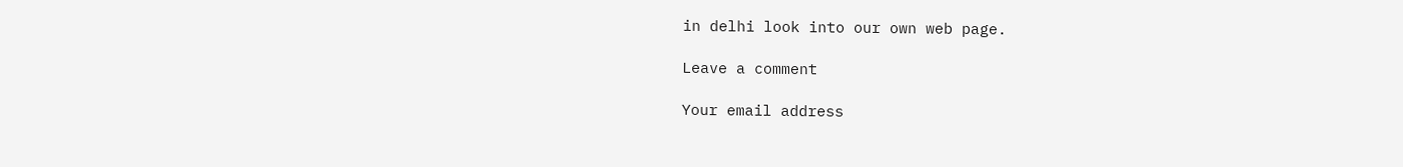in delhi look into our own web page.

Leave a comment

Your email address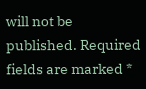will not be published. Required fields are marked *